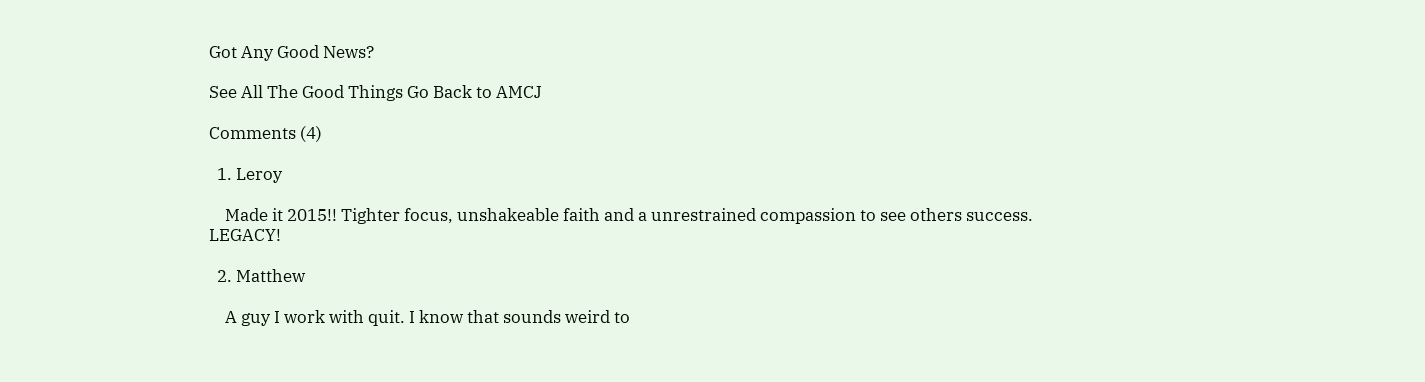Got Any Good News?

See All The Good Things Go Back to AMCJ

Comments (4)

  1. Leroy

    Made it 2015!! Tighter focus, unshakeable faith and a unrestrained compassion to see others success. LEGACY!

  2. Matthew

    A guy I work with quit. I know that sounds weird to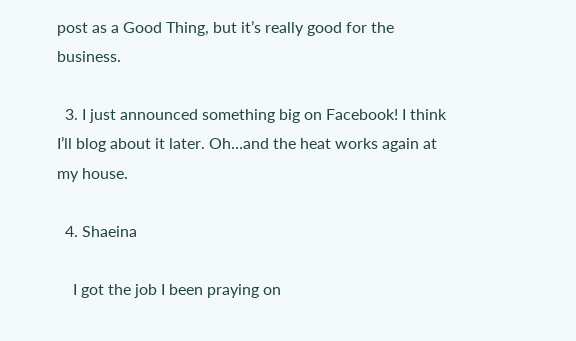post as a Good Thing, but it’s really good for the business.

  3. I just announced something big on Facebook! I think I’ll blog about it later. Oh…and the heat works again at my house.

  4. Shaeina

    I got the job I been praying on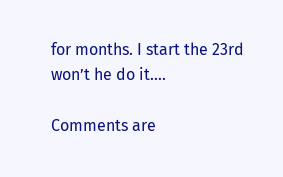for months. I start the 23rd won’t he do it….

Comments are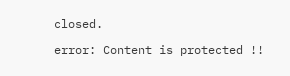closed.

error: Content is protected !!